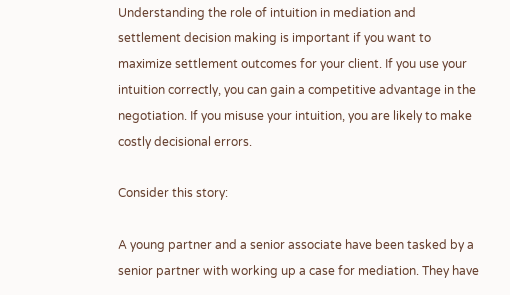Understanding the role of intuition in mediation and settlement decision making is important if you want to maximize settlement outcomes for your client. If you use your intuition correctly, you can gain a competitive advantage in the negotiation. If you misuse your intuition, you are likely to make costly decisional errors.

Consider this story:

A young partner and a senior associate have been tasked by a senior partner with working up a case for mediation. They have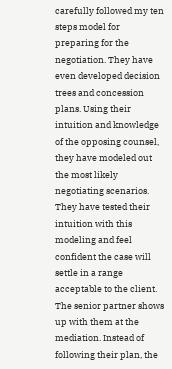carefully followed my ten steps model for preparing for the negotiation. They have even developed decision trees and concession plans. Using their intuition and knowledge of the opposing counsel, they have modeled out the most likely negotiating scenarios.  They have tested their intuition with this modeling and feel confident the case will settle in a range acceptable to the client. The senior partner shows up with them at the mediation. Instead of following their plan, the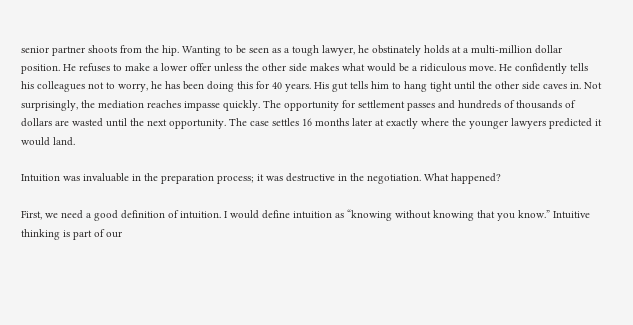senior partner shoots from the hip. Wanting to be seen as a tough lawyer, he obstinately holds at a multi-million dollar position. He refuses to make a lower offer unless the other side makes what would be a ridiculous move. He confidently tells his colleagues not to worry, he has been doing this for 40 years. His gut tells him to hang tight until the other side caves in. Not surprisingly, the mediation reaches impasse quickly. The opportunity for settlement passes and hundreds of thousands of dollars are wasted until the next opportunity. The case settles 16 months later at exactly where the younger lawyers predicted it would land.

Intuition was invaluable in the preparation process; it was destructive in the negotiation. What happened?

First, we need a good definition of intuition. I would define intuition as “knowing without knowing that you know.” Intuitive thinking is part of our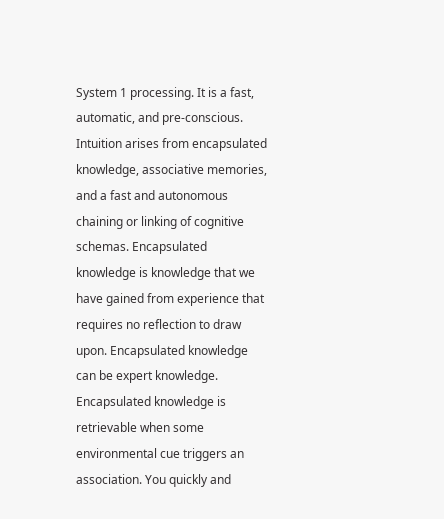System 1 processing. It is a fast, automatic, and pre-conscious. Intuition arises from encapsulated knowledge, associative memories, and a fast and autonomous chaining or linking of cognitive schemas. Encapsulated knowledge is knowledge that we have gained from experience that requires no reflection to draw upon. Encapsulated knowledge can be expert knowledge. Encapsulated knowledge is retrievable when some environmental cue triggers an association. You quickly and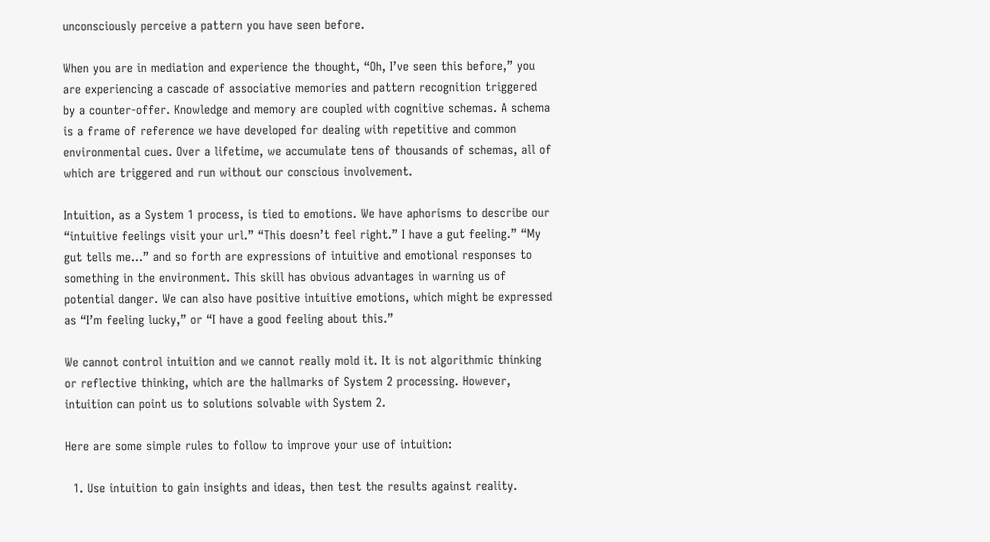unconsciously perceive a pattern you have seen before.

When you are in mediation and experience the thought, “Oh, I’ve seen this before,” you are experiencing a cascade of associative memories and pattern recognition triggered by a counter-offer. Knowledge and memory are coupled with cognitive schemas. A schema is a frame of reference we have developed for dealing with repetitive and common environmental cues. Over a lifetime, we accumulate tens of thousands of schemas, all of which are triggered and run without our conscious involvement.

Intuition, as a System 1 process, is tied to emotions. We have aphorisms to describe our “intuitive feelings visit your url.” “This doesn’t feel right.” I have a gut feeling.” “My gut tells me…” and so forth are expressions of intuitive and emotional responses to something in the environment. This skill has obvious advantages in warning us of potential danger. We can also have positive intuitive emotions, which might be expressed as “I’m feeling lucky,” or “I have a good feeling about this.”

We cannot control intuition and we cannot really mold it. It is not algorithmic thinking or reflective thinking, which are the hallmarks of System 2 processing. However, intuition can point us to solutions solvable with System 2.

Here are some simple rules to follow to improve your use of intuition:

  1. Use intuition to gain insights and ideas, then test the results against reality.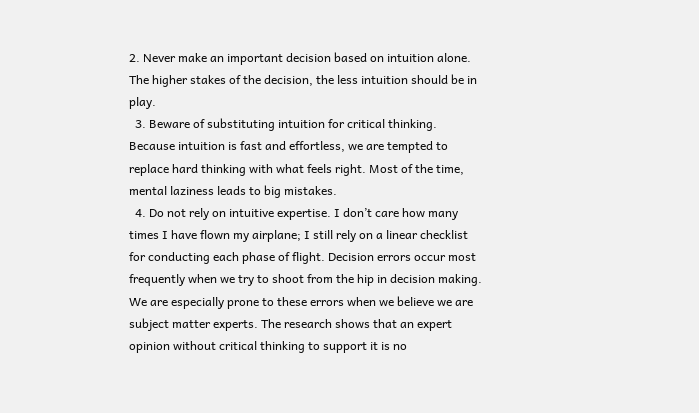2. Never make an important decision based on intuition alone. The higher stakes of the decision, the less intuition should be in play.
  3. Beware of substituting intuition for critical thinking. Because intuition is fast and effortless, we are tempted to replace hard thinking with what feels right. Most of the time, mental laziness leads to big mistakes.
  4. Do not rely on intuitive expertise. I don’t care how many times I have flown my airplane; I still rely on a linear checklist for conducting each phase of flight. Decision errors occur most frequently when we try to shoot from the hip in decision making. We are especially prone to these errors when we believe we are subject matter experts. The research shows that an expert opinion without critical thinking to support it is no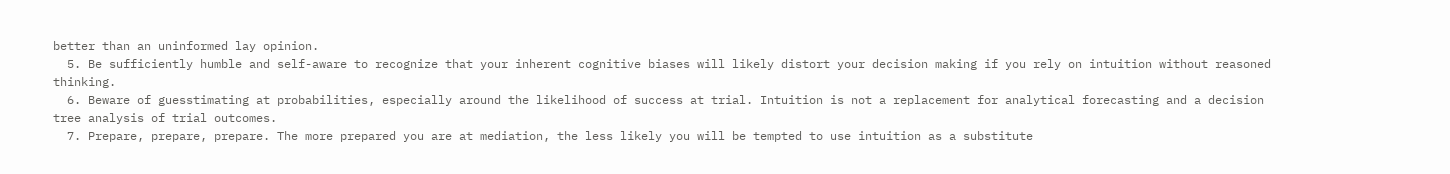better than an uninformed lay opinion.
  5. Be sufficiently humble and self-aware to recognize that your inherent cognitive biases will likely distort your decision making if you rely on intuition without reasoned thinking.
  6. Beware of guesstimating at probabilities, especially around the likelihood of success at trial. Intuition is not a replacement for analytical forecasting and a decision tree analysis of trial outcomes.
  7. Prepare, prepare, prepare. The more prepared you are at mediation, the less likely you will be tempted to use intuition as a substitute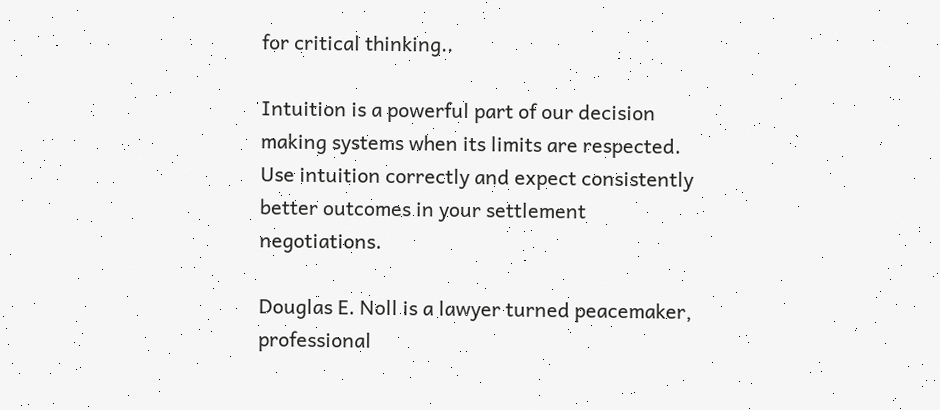for critical thinking..

Intuition is a powerful part of our decision making systems when its limits are respected. Use intuition correctly and expect consistently better outcomes in your settlement negotiations.

Douglas E. Noll is a lawyer turned peacemaker, professional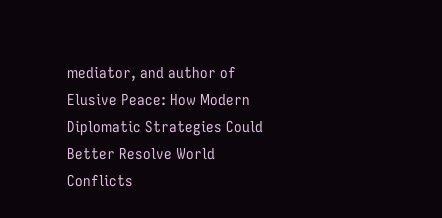mediator, and author of Elusive Peace: How Modern Diplomatic Strategies Could Better Resolve World Conflicts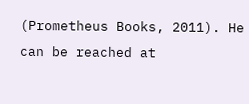(Prometheus Books, 2011). He can be reached at